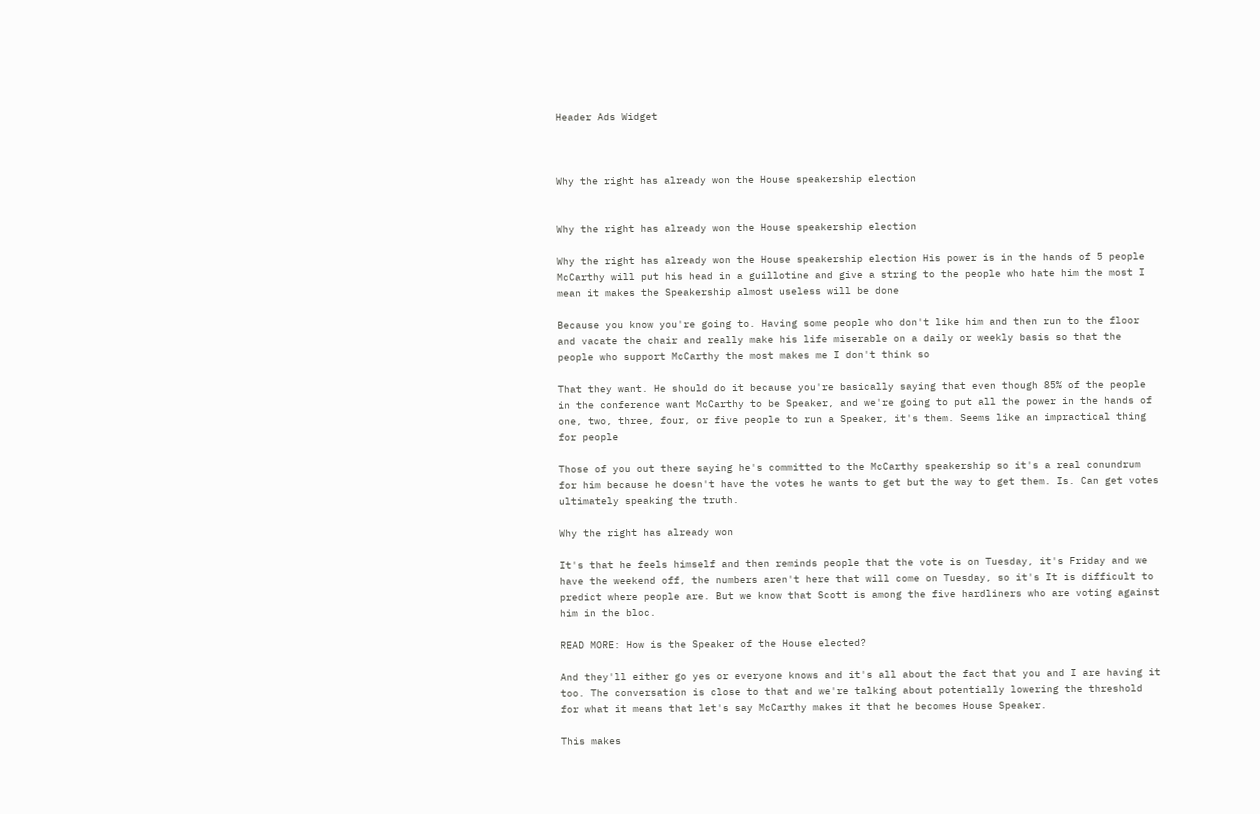Header Ads Widget



Why the right has already won the House speakership election


Why the right has already won the House speakership election

Why the right has already won the House speakership election His power is in the hands of 5 people McCarthy will put his head in a guillotine and give a string to the people who hate him the most I mean it makes the Speakership almost useless will be done

Because you know you're going to. Having some people who don't like him and then run to the floor and vacate the chair and really make his life miserable on a daily or weekly basis so that the people who support McCarthy the most makes me I don't think so

That they want. He should do it because you're basically saying that even though 85% of the people in the conference want McCarthy to be Speaker, and we're going to put all the power in the hands of one, two, three, four, or five people to run a Speaker, it's them. Seems like an impractical thing for people

Those of you out there saying he's committed to the McCarthy speakership so it's a real conundrum for him because he doesn't have the votes he wants to get but the way to get them. Is. Can get votes ultimately speaking the truth.

Why the right has already won

It's that he feels himself and then reminds people that the vote is on Tuesday, it's Friday and we have the weekend off, the numbers aren't here that will come on Tuesday, so it's It is difficult to predict where people are. But we know that Scott is among the five hardliners who are voting against him in the bloc.

READ MORE: How is the Speaker of the House elected?

And they'll either go yes or everyone knows and it's all about the fact that you and I are having it too. The conversation is close to that and we're talking about potentially lowering the threshold for what it means that let's say McCarthy makes it that he becomes House Speaker.

This makes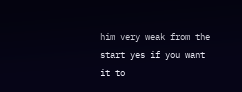him very weak from the start yes if you want it to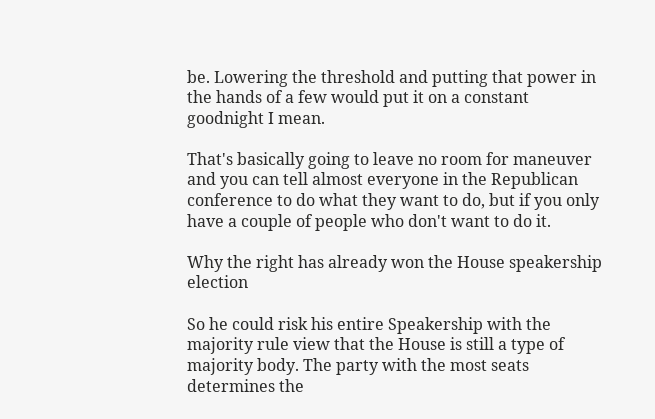be. Lowering the threshold and putting that power in the hands of a few would put it on a constant goodnight I mean.

That's basically going to leave no room for maneuver and you can tell almost everyone in the Republican conference to do what they want to do, but if you only have a couple of people who don't want to do it.

Why the right has already won the House speakership election

So he could risk his entire Speakership with the majority rule view that the House is still a type of majority body. The party with the most seats determines the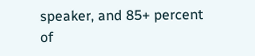speaker, and 85+ percent of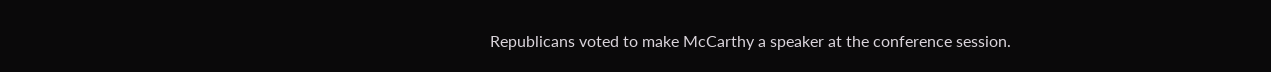Republicans voted to make McCarthy a speaker at the conference session.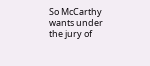So McCarthy wants under the jury of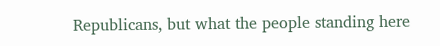Republicans, but what the people standing here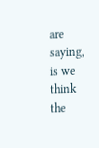are saying, is we think the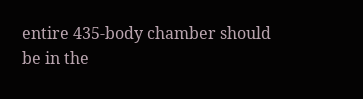entire 435-body chamber should be in the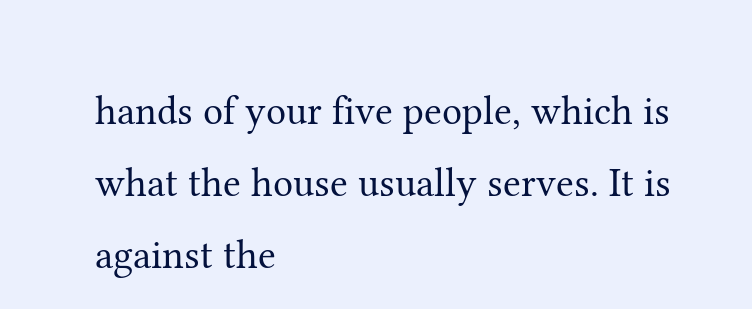hands of your five people, which is what the house usually serves. It is against the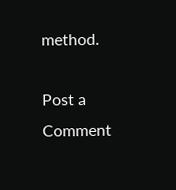method.

Post a Comment